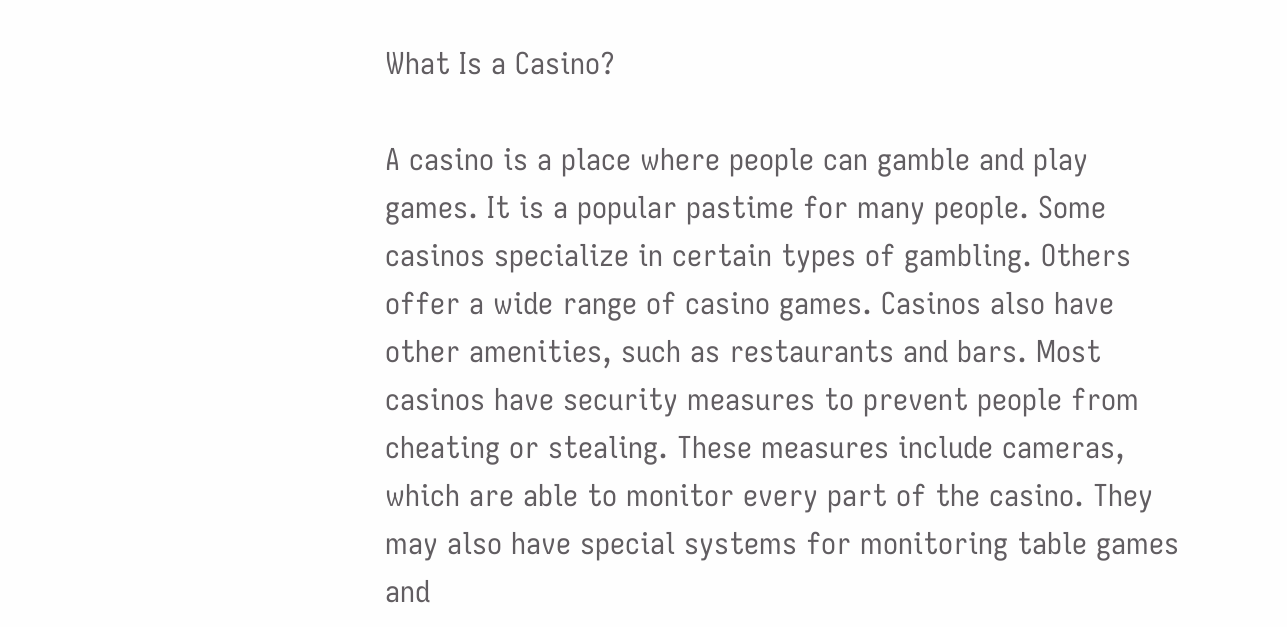What Is a Casino?

A casino is a place where people can gamble and play games. It is a popular pastime for many people. Some casinos specialize in certain types of gambling. Others offer a wide range of casino games. Casinos also have other amenities, such as restaurants and bars. Most casinos have security measures to prevent people from cheating or stealing. These measures include cameras, which are able to monitor every part of the casino. They may also have special systems for monitoring table games and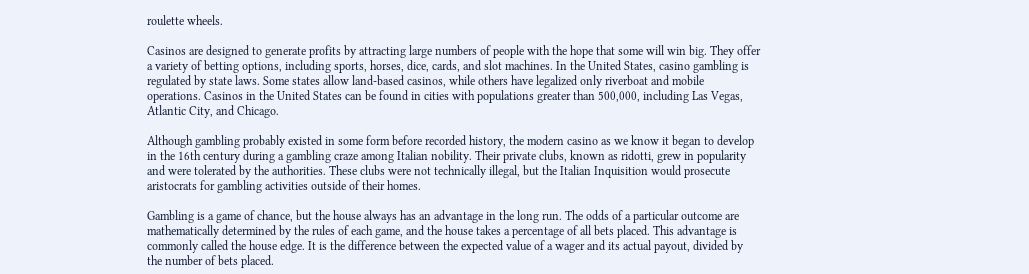roulette wheels.

Casinos are designed to generate profits by attracting large numbers of people with the hope that some will win big. They offer a variety of betting options, including sports, horses, dice, cards, and slot machines. In the United States, casino gambling is regulated by state laws. Some states allow land-based casinos, while others have legalized only riverboat and mobile operations. Casinos in the United States can be found in cities with populations greater than 500,000, including Las Vegas, Atlantic City, and Chicago.

Although gambling probably existed in some form before recorded history, the modern casino as we know it began to develop in the 16th century during a gambling craze among Italian nobility. Their private clubs, known as ridotti, grew in popularity and were tolerated by the authorities. These clubs were not technically illegal, but the Italian Inquisition would prosecute aristocrats for gambling activities outside of their homes.

Gambling is a game of chance, but the house always has an advantage in the long run. The odds of a particular outcome are mathematically determined by the rules of each game, and the house takes a percentage of all bets placed. This advantage is commonly called the house edge. It is the difference between the expected value of a wager and its actual payout, divided by the number of bets placed.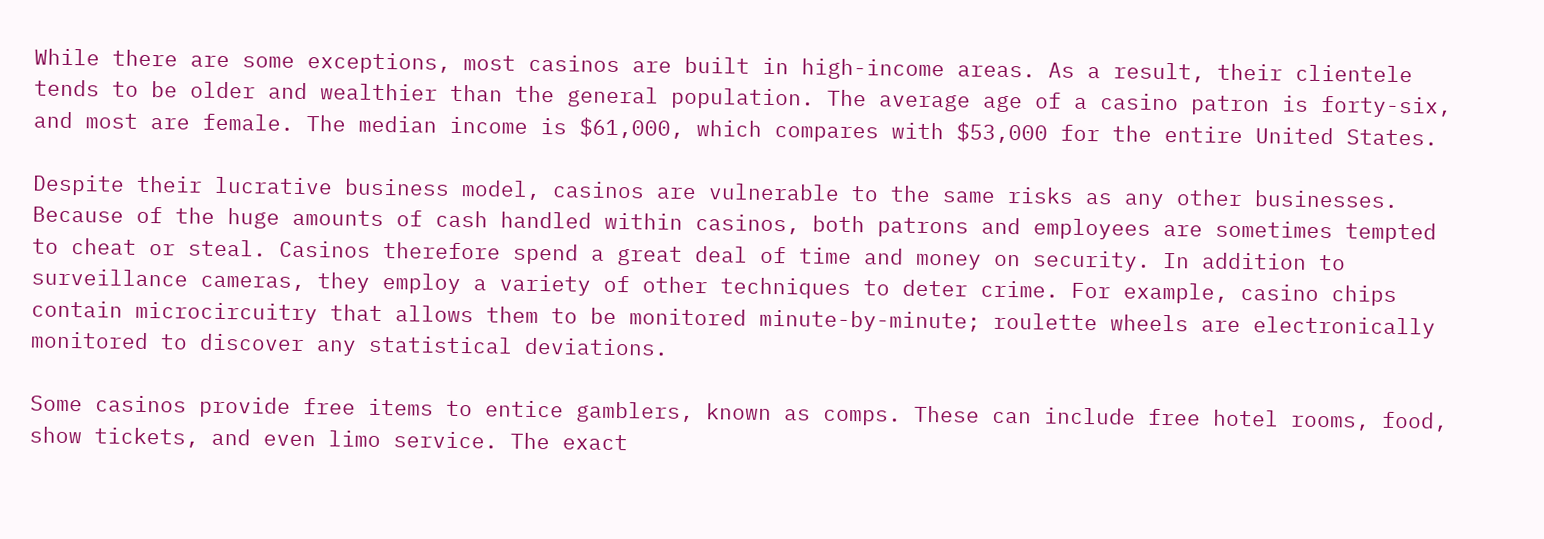While there are some exceptions, most casinos are built in high-income areas. As a result, their clientele tends to be older and wealthier than the general population. The average age of a casino patron is forty-six, and most are female. The median income is $61,000, which compares with $53,000 for the entire United States.

Despite their lucrative business model, casinos are vulnerable to the same risks as any other businesses. Because of the huge amounts of cash handled within casinos, both patrons and employees are sometimes tempted to cheat or steal. Casinos therefore spend a great deal of time and money on security. In addition to surveillance cameras, they employ a variety of other techniques to deter crime. For example, casino chips contain microcircuitry that allows them to be monitored minute-by-minute; roulette wheels are electronically monitored to discover any statistical deviations.

Some casinos provide free items to entice gamblers, known as comps. These can include free hotel rooms, food, show tickets, and even limo service. The exact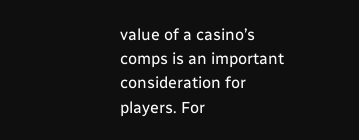value of a casino’s comps is an important consideration for players. For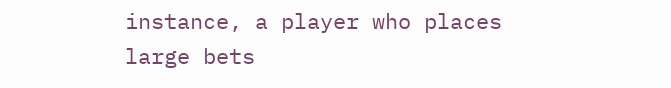instance, a player who places large bets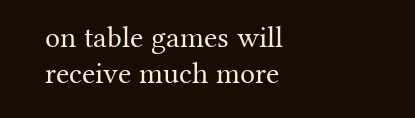on table games will receive much more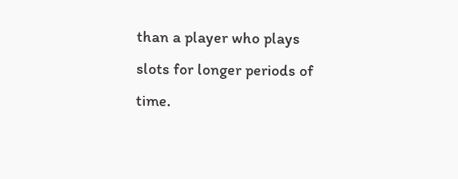than a player who plays slots for longer periods of time.